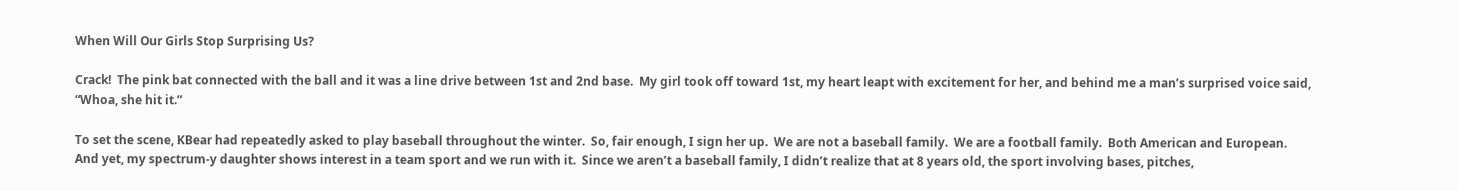When Will Our Girls Stop Surprising Us?

Crack!  The pink bat connected with the ball and it was a line drive between 1st and 2nd base.  My girl took off toward 1st, my heart leapt with excitement for her, and behind me a man’s surprised voice said, “Whoa, she hit it.”

To set the scene, KBear had repeatedly asked to play baseball throughout the winter.  So, fair enough, I sign her up.  We are not a baseball family.  We are a football family.  Both American and European.  And yet, my spectrum-y daughter shows interest in a team sport and we run with it.  Since we aren’t a baseball family, I didn’t realize that at 8 years old, the sport involving bases, pitches,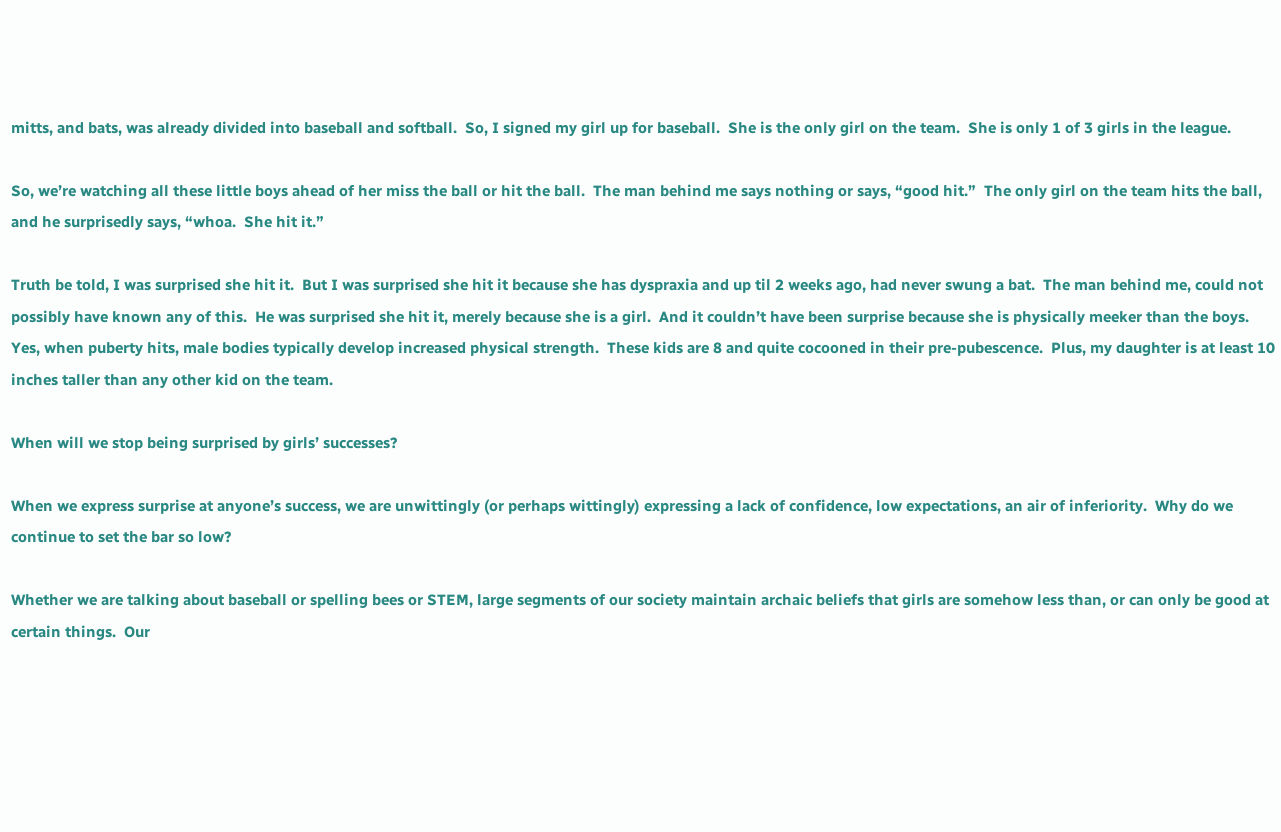mitts, and bats, was already divided into baseball and softball.  So, I signed my girl up for baseball.  She is the only girl on the team.  She is only 1 of 3 girls in the league.

So, we’re watching all these little boys ahead of her miss the ball or hit the ball.  The man behind me says nothing or says, “good hit.”  The only girl on the team hits the ball, and he surprisedly says, “whoa.  She hit it.”

Truth be told, I was surprised she hit it.  But I was surprised she hit it because she has dyspraxia and up til 2 weeks ago, had never swung a bat.  The man behind me, could not possibly have known any of this.  He was surprised she hit it, merely because she is a girl.  And it couldn’t have been surprise because she is physically meeker than the boys.  Yes, when puberty hits, male bodies typically develop increased physical strength.  These kids are 8 and quite cocooned in their pre-pubescence.  Plus, my daughter is at least 10 inches taller than any other kid on the team.

When will we stop being surprised by girls’ successes?

When we express surprise at anyone’s success, we are unwittingly (or perhaps wittingly) expressing a lack of confidence, low expectations, an air of inferiority.  Why do we continue to set the bar so low?

Whether we are talking about baseball or spelling bees or STEM, large segments of our society maintain archaic beliefs that girls are somehow less than, or can only be good at certain things.  Our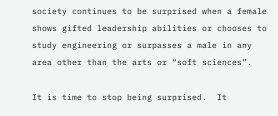society continues to be surprised when a female shows gifted leadership abilities or chooses to study engineering or surpasses a male in any area other than the arts or “soft sciences”.

It is time to stop being surprised.  It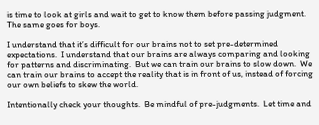is time to look at girls and wait to get to know them before passing judgment.  The same goes for boys.

I understand that it’s difficult for our brains not to set pre-determined expectations.  I understand that our brains are always comparing and looking for patterns and discriminating.  But we can train our brains to slow down.  We can train our brains to accept the reality that is in front of us, instead of forcing our own beliefs to skew the world.

Intentionally check your thoughts.  Be mindful of pre-judgments.  Let time and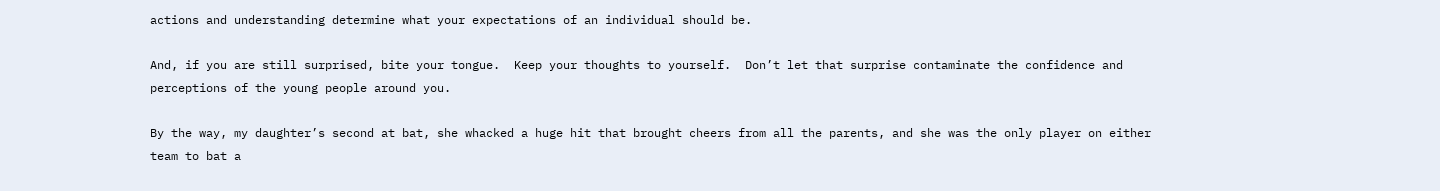actions and understanding determine what your expectations of an individual should be.

And, if you are still surprised, bite your tongue.  Keep your thoughts to yourself.  Don’t let that surprise contaminate the confidence and perceptions of the young people around you.

By the way, my daughter’s second at bat, she whacked a huge hit that brought cheers from all the parents, and she was the only player on either team to bat a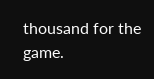thousand for the game.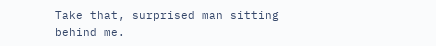Take that, surprised man sitting behind me.